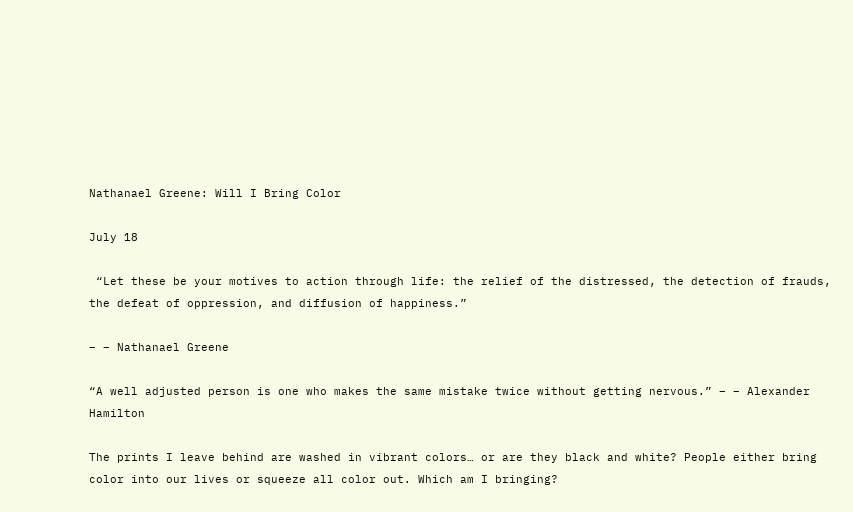Nathanael Greene: Will I Bring Color

July 18

 “Let these be your motives to action through life: the relief of the distressed, the detection of frauds, the defeat of oppression, and diffusion of happiness.”

– – Nathanael Greene

“A well adjusted person is one who makes the same mistake twice without getting nervous.” – – Alexander Hamilton

The prints I leave behind are washed in vibrant colors… or are they black and white? People either bring color into our lives or squeeze all color out. Which am I bringing?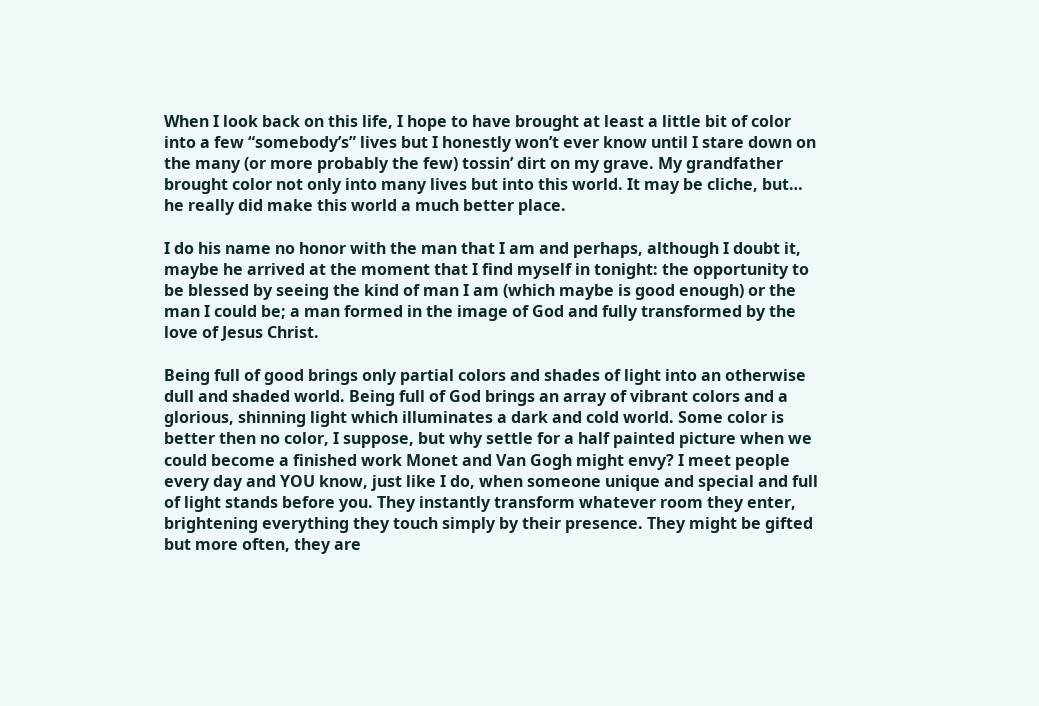When I look back on this life, I hope to have brought at least a little bit of color into a few “somebody’s” lives but I honestly won’t ever know until I stare down on the many (or more probably the few) tossin’ dirt on my grave. My grandfather brought color not only into many lives but into this world. It may be cliche, but… he really did make this world a much better place.

I do his name no honor with the man that I am and perhaps, although I doubt it, maybe he arrived at the moment that I find myself in tonight: the opportunity to be blessed by seeing the kind of man I am (which maybe is good enough) or the man I could be; a man formed in the image of God and fully transformed by the love of Jesus Christ.

Being full of good brings only partial colors and shades of light into an otherwise dull and shaded world. Being full of God brings an array of vibrant colors and a glorious, shinning light which illuminates a dark and cold world. Some color is better then no color, I suppose, but why settle for a half painted picture when we could become a finished work Monet and Van Gogh might envy? I meet people every day and YOU know, just like I do, when someone unique and special and full of light stands before you. They instantly transform whatever room they enter, brightening everything they touch simply by their presence. They might be gifted but more often, they are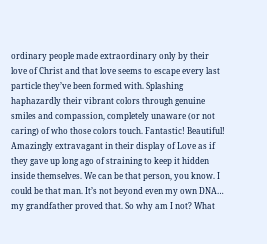ordinary people made extraordinary only by their love of Christ and that love seems to escape every last particle they’ve been formed with. Splashing haphazardly their vibrant colors through genuine smiles and compassion, completely unaware (or not caring) of who those colors touch. Fantastic! Beautiful! Amazingly extravagant in their display of Love as if they gave up long ago of straining to keep it hidden inside themselves. We can be that person, you know. I could be that man. It’s not beyond even my own DNA… my grandfather proved that. So why am I not? What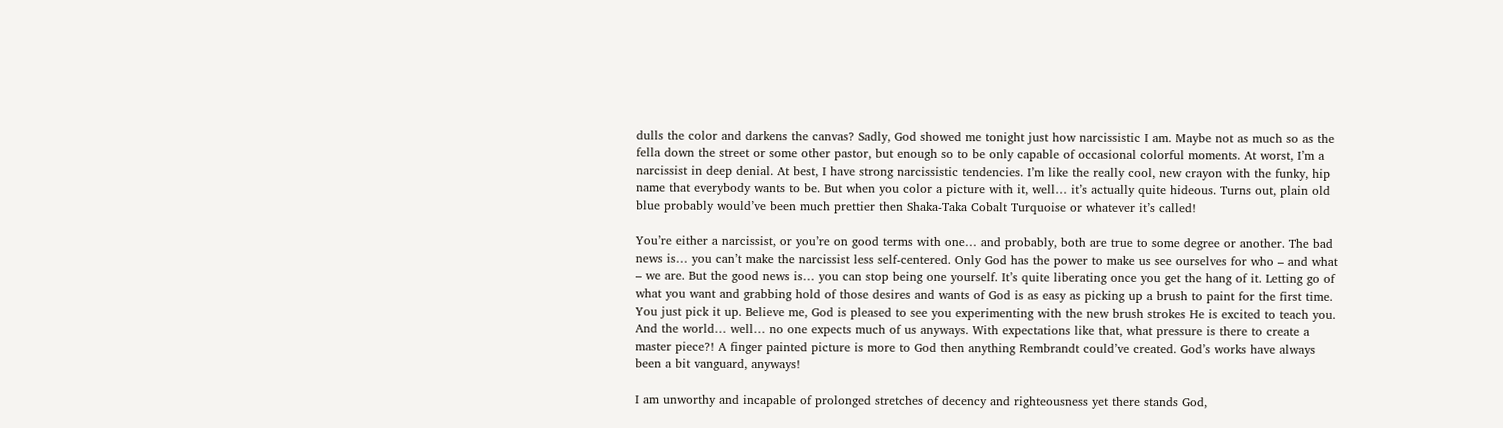dulls the color and darkens the canvas? Sadly, God showed me tonight just how narcissistic I am. Maybe not as much so as the fella down the street or some other pastor, but enough so to be only capable of occasional colorful moments. At worst, I’m a narcissist in deep denial. At best, I have strong narcissistic tendencies. I’m like the really cool, new crayon with the funky, hip name that everybody wants to be. But when you color a picture with it, well… it’s actually quite hideous. Turns out, plain old blue probably would’ve been much prettier then Shaka-Taka Cobalt Turquoise or whatever it’s called!

You’re either a narcissist, or you’re on good terms with one… and probably, both are true to some degree or another. The bad news is… you can’t make the narcissist less self-centered. Only God has the power to make us see ourselves for who – and what – we are. But the good news is… you can stop being one yourself. It’s quite liberating once you get the hang of it. Letting go of what you want and grabbing hold of those desires and wants of God is as easy as picking up a brush to paint for the first time. You just pick it up. Believe me, God is pleased to see you experimenting with the new brush strokes He is excited to teach you. And the world… well… no one expects much of us anyways. With expectations like that, what pressure is there to create a master piece?! A finger painted picture is more to God then anything Rembrandt could’ve created. God’s works have always been a bit vanguard, anyways!

I am unworthy and incapable of prolonged stretches of decency and righteousness yet there stands God,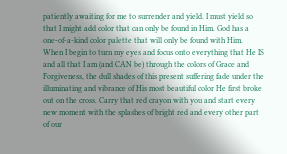patiently awaiting for me to surrender and yield. I must yield so that I might add color that can only be found in Him. God has a one-of-a-kind color palette that will only be found with Him. When I begin to turn my eyes and focus onto everything that He IS and all that I am (and CAN be) through the colors of Grace and Forgiveness, the dull shades of this present suffering fade under the illuminating and vibrance of His most beautiful color He first broke out on the cross. Carry that red crayon with you and start every new moment with the splashes of bright red and every other part of our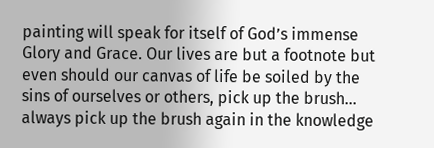painting will speak for itself of God’s immense Glory and Grace. Our lives are but a footnote but even should our canvas of life be soiled by the sins of ourselves or others, pick up the brush… always pick up the brush again in the knowledge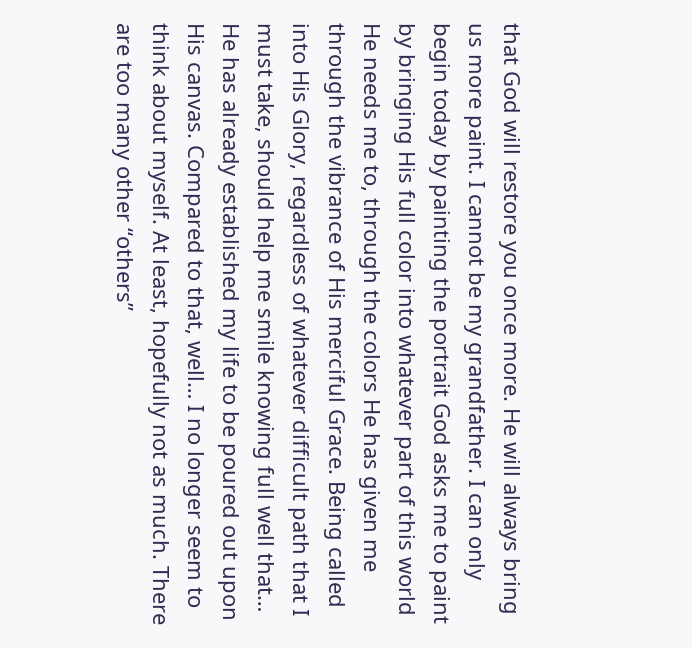that God will restore you once more. He will always bring us more paint. I cannot be my grandfather. I can only begin today by painting the portrait God asks me to paint by bringing His full color into whatever part of this world He needs me to, through the colors He has given me through the vibrance of His merciful Grace. Being called into His Glory, regardless of whatever difficult path that I must take, should help me smile knowing full well that… He has already established my life to be poured out upon His canvas. Compared to that, well… I no longer seem to think about myself. At least, hopefully not as much. There are too many other “others”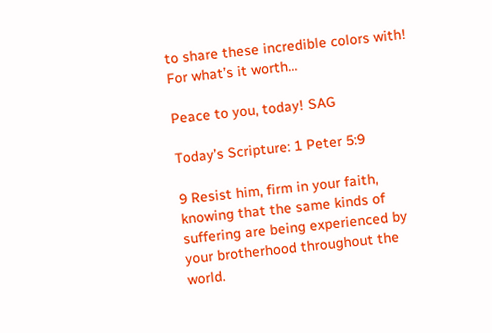to share these incredible colors with! For what’s it worth…

Peace to you, today! SAG

Today’s Scripture: 1 Peter 5:9

9 Resist him, firm in your faith, knowing that the same kinds of suffering are being experienced by your brotherhood throughout the world.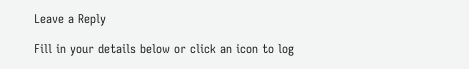Leave a Reply

Fill in your details below or click an icon to log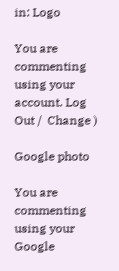in: Logo

You are commenting using your account. Log Out /  Change )

Google photo

You are commenting using your Google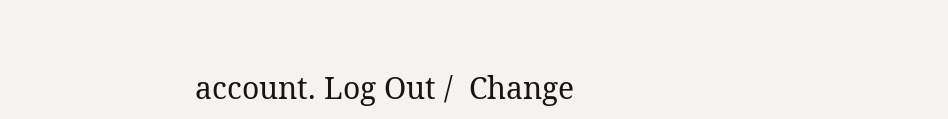account. Log Out /  Change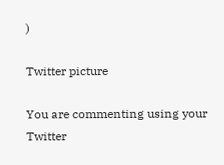)

Twitter picture

You are commenting using your Twitter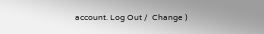account. Log Out /  Change )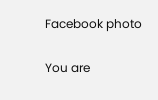Facebook photo

You are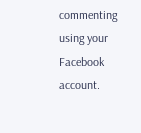commenting using your Facebook account.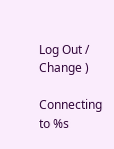Log Out /  Change )

Connecting to %s